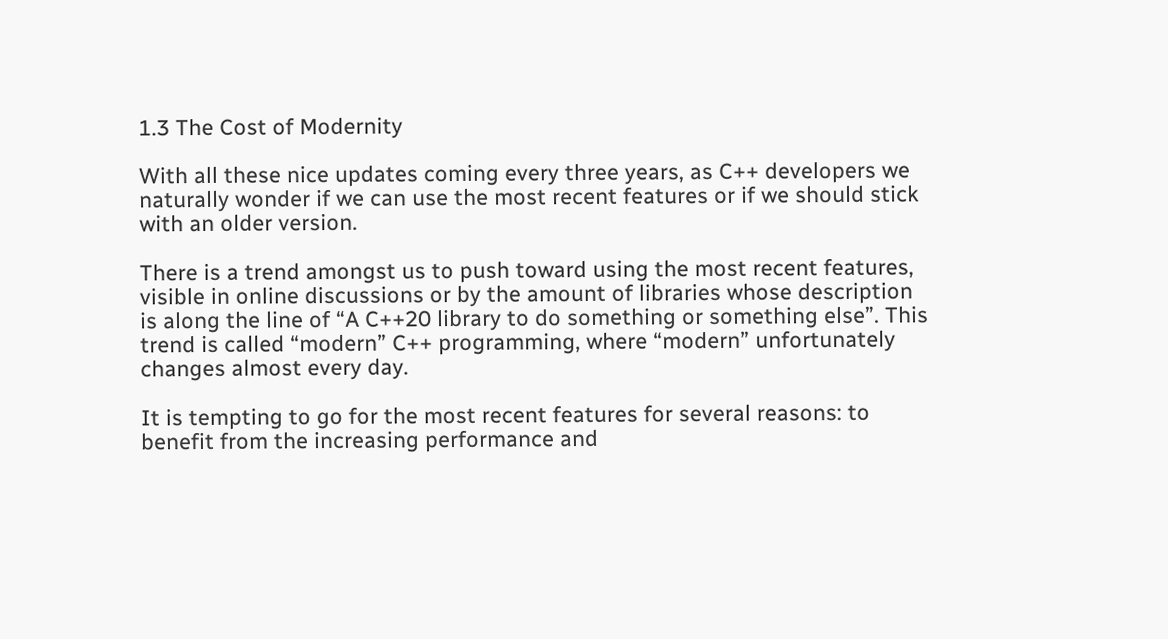1.3 The Cost of Modernity

With all these nice updates coming every three years, as C++ developers we naturally wonder if we can use the most recent features or if we should stick with an older version.

There is a trend amongst us to push toward using the most recent features, visible in online discussions or by the amount of libraries whose description is along the line of “A C++20 library to do something or something else”. This trend is called “modern” C++ programming, where “modern” unfortunately changes almost every day.

It is tempting to go for the most recent features for several reasons: to benefit from the increasing performance and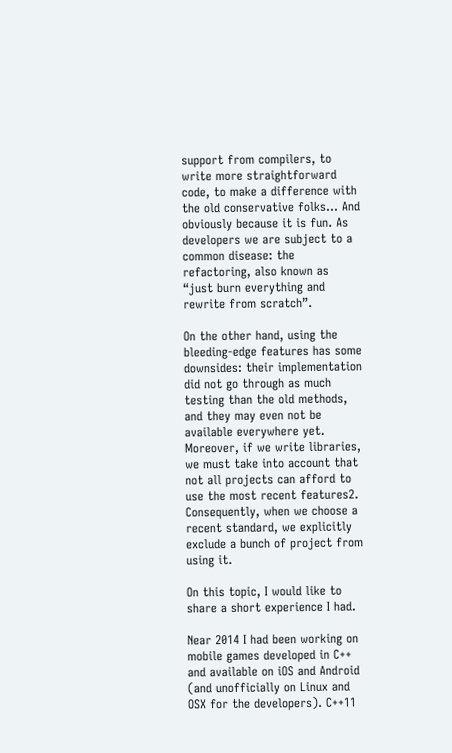support from compilers, to write more straightforward code, to make a difference with the old conservative folks… And obviously because it is fun. As developers we are subject to a common disease: the refactoring, also known as “just burn everything and rewrite from scratch”.

On the other hand, using the bleeding-edge features has some downsides: their implementation did not go through as much testing than the old methods, and they may even not be available everywhere yet. Moreover, if we write libraries, we must take into account that not all projects can afford to use the most recent features2. Consequently, when we choose a recent standard, we explicitly exclude a bunch of project from using it.

On this topic, I would like to share a short experience I had.

Near 2014 I had been working on mobile games developed in C++ and available on iOS and Android (and unofficially on Linux and OSX for the developers). C++11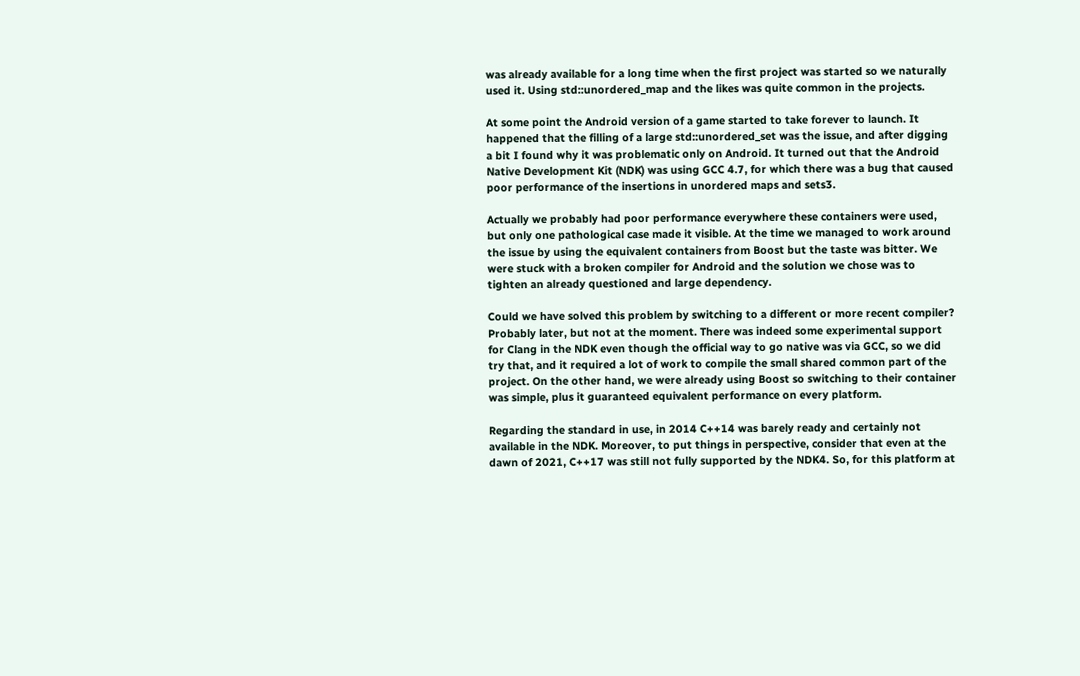was already available for a long time when the first project was started so we naturally used it. Using std::unordered_map and the likes was quite common in the projects.

At some point the Android version of a game started to take forever to launch. It happened that the filling of a large std::unordered_set was the issue, and after digging a bit I found why it was problematic only on Android. It turned out that the Android Native Development Kit (NDK) was using GCC 4.7, for which there was a bug that caused poor performance of the insertions in unordered maps and sets3.

Actually we probably had poor performance everywhere these containers were used, but only one pathological case made it visible. At the time we managed to work around the issue by using the equivalent containers from Boost but the taste was bitter. We were stuck with a broken compiler for Android and the solution we chose was to tighten an already questioned and large dependency.

Could we have solved this problem by switching to a different or more recent compiler? Probably later, but not at the moment. There was indeed some experimental support for Clang in the NDK even though the official way to go native was via GCC, so we did try that, and it required a lot of work to compile the small shared common part of the project. On the other hand, we were already using Boost so switching to their container was simple, plus it guaranteed equivalent performance on every platform.

Regarding the standard in use, in 2014 C++14 was barely ready and certainly not available in the NDK. Moreover, to put things in perspective, consider that even at the dawn of 2021, C++17 was still not fully supported by the NDK4. So, for this platform at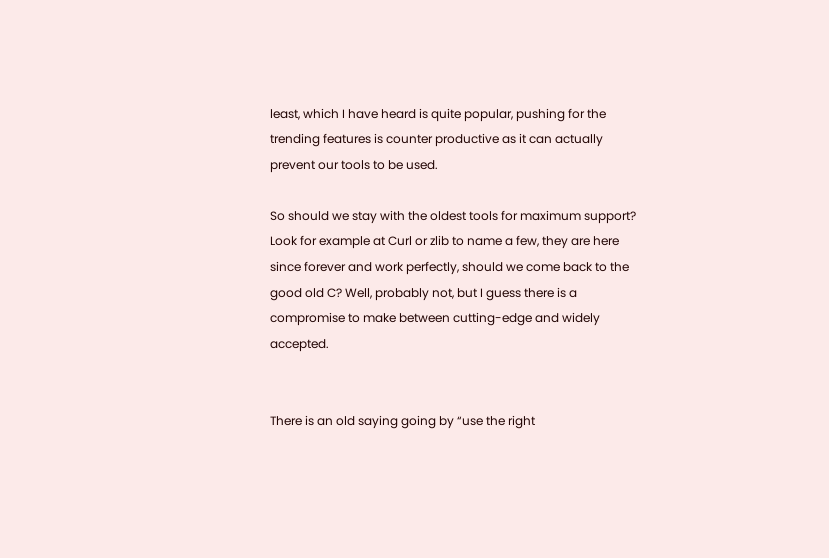least, which I have heard is quite popular, pushing for the trending features is counter productive as it can actually prevent our tools to be used.

So should we stay with the oldest tools for maximum support? Look for example at Curl or zlib to name a few, they are here since forever and work perfectly, should we come back to the good old C? Well, probably not, but I guess there is a compromise to make between cutting-edge and widely accepted.


There is an old saying going by “use the right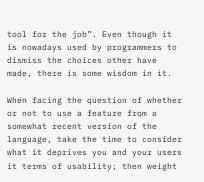tool for the job”. Even though it is nowadays used by programmers to dismiss the choices other have made, there is some wisdom in it.

When facing the question of whether or not to use a feature from a somewhat recent version of the language, take the time to consider what it deprives you and your users it terms of usability; then weight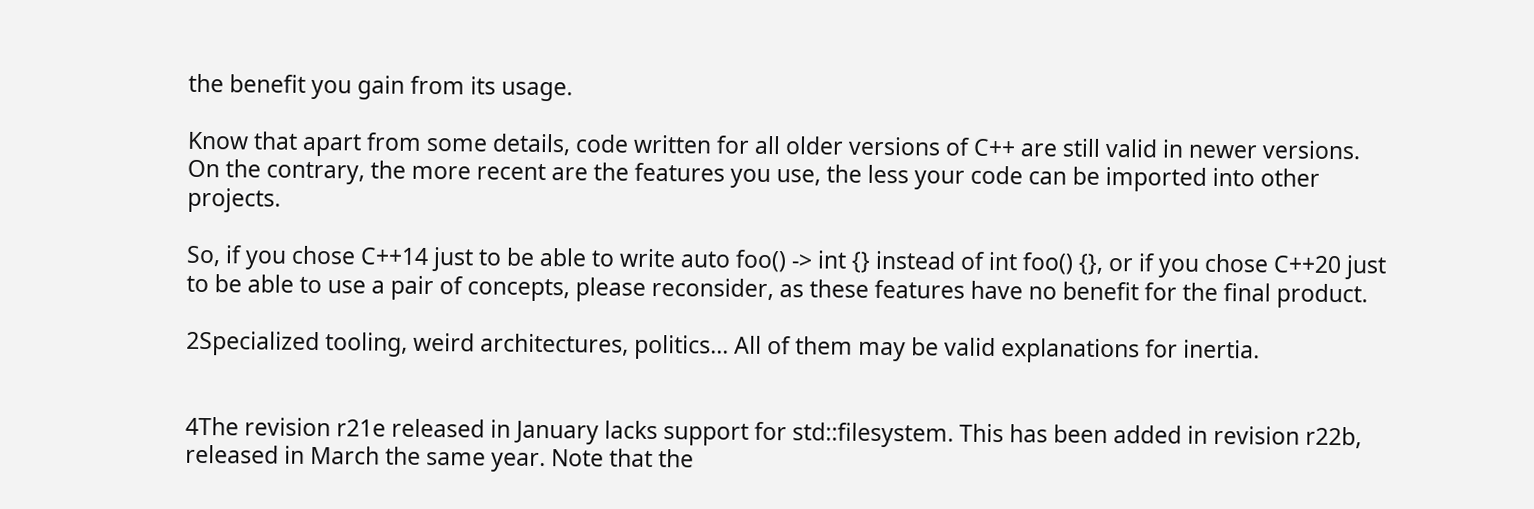the benefit you gain from its usage.

Know that apart from some details, code written for all older versions of C++ are still valid in newer versions. On the contrary, the more recent are the features you use, the less your code can be imported into other projects.

So, if you chose C++14 just to be able to write auto foo() -> int {} instead of int foo() {}, or if you chose C++20 just to be able to use a pair of concepts, please reconsider, as these features have no benefit for the final product.

2Specialized tooling, weird architectures, politics… All of them may be valid explanations for inertia.


4The revision r21e released in January lacks support for std::filesystem. This has been added in revision r22b, released in March the same year. Note that the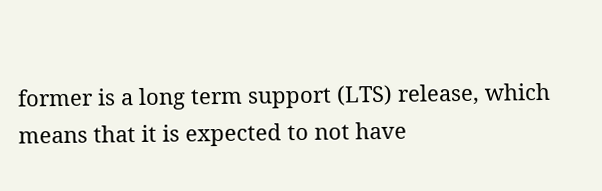former is a long term support (LTS) release, which means that it is expected to not have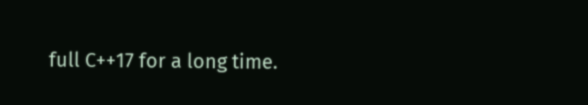full C++17 for a long time.